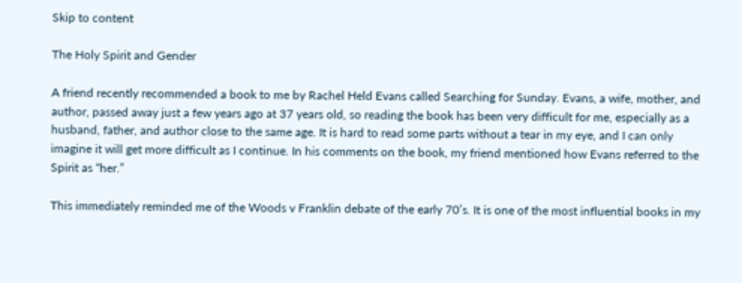Skip to content

The Holy Spirit and Gender

A friend recently recommended a book to me by Rachel Held Evans called Searching for Sunday. Evans, a wife, mother, and author, passed away just a few years ago at 37 years old, so reading the book has been very difficult for me, especially as a husband, father, and author close to the same age. It is hard to read some parts without a tear in my eye, and I can only imagine it will get more difficult as I continue. In his comments on the book, my friend mentioned how Evans referred to the Spirit as “her.”

This immediately reminded me of the Woods v Franklin debate of the early 70’s. It is one of the most influential books in my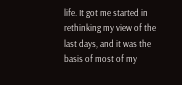life. It got me started in rethinking my view of the last days, and it was the basis of most of my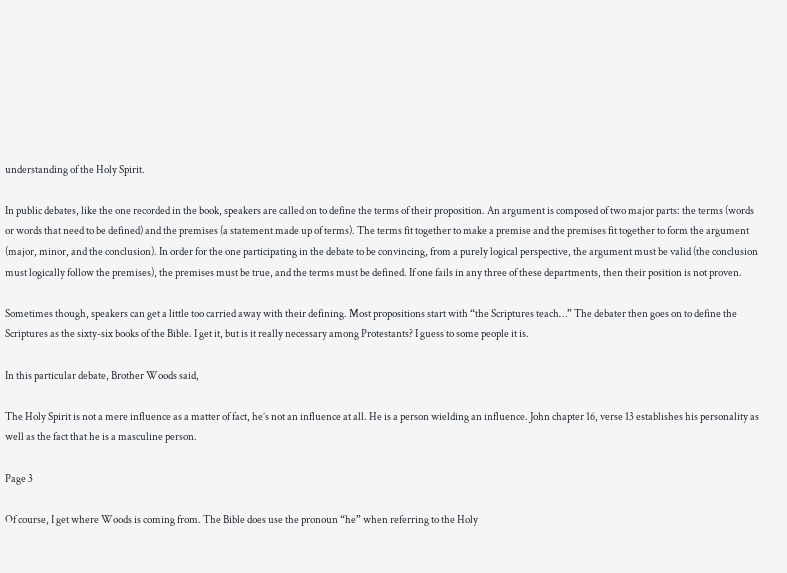understanding of the Holy Spirit.

In public debates, like the one recorded in the book, speakers are called on to define the terms of their proposition. An argument is composed of two major parts: the terms (words or words that need to be defined) and the premises (a statement made up of terms). The terms fit together to make a premise and the premises fit together to form the argument (major, minor, and the conclusion). In order for the one participating in the debate to be convincing, from a purely logical perspective, the argument must be valid (the conclusion must logically follow the premises), the premises must be true, and the terms must be defined. If one fails in any three of these departments, then their position is not proven.

Sometimes though, speakers can get a little too carried away with their defining. Most propositions start with “the Scriptures teach…” The debater then goes on to define the Scriptures as the sixty-six books of the Bible. I get it, but is it really necessary among Protestants? I guess to some people it is.

In this particular debate, Brother Woods said,

The Holy Spirit is not a mere influence as a matter of fact, he’s not an influence at all. He is a person wielding an influence. John chapter 16, verse 13 establishes his personality as well as the fact that he is a masculine person.

Page 3

Of course, I get where Woods is coming from. The Bible does use the pronoun “he” when referring to the Holy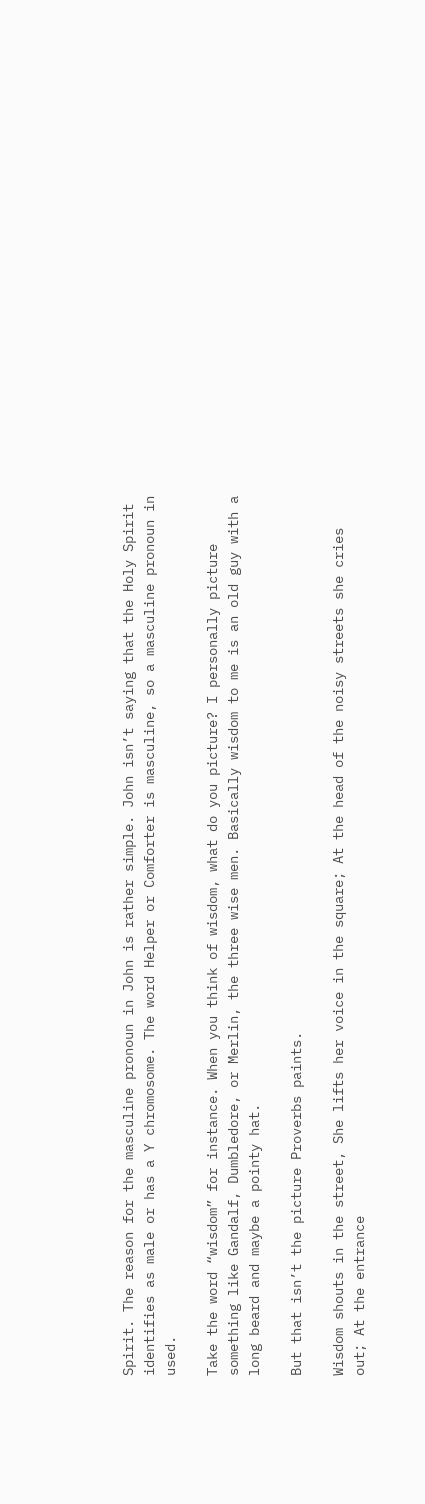Spirit. The reason for the masculine pronoun in John is rather simple. John isn’t saying that the Holy Spirit identifies as male or has a Y chromosome. The word Helper or Comforter is masculine, so a masculine pronoun in used.

Take the word “wisdom” for instance. When you think of wisdom, what do you picture? I personally picture something like Gandalf, Dumbledore, or Merlin, the three wise men. Basically wisdom to me is an old guy with a long beard and maybe a pointy hat.

But that isn’t the picture Proverbs paints.

Wisdom shouts in the street, She lifts her voice in the square; At the head of the noisy streets she cries out; At the entrance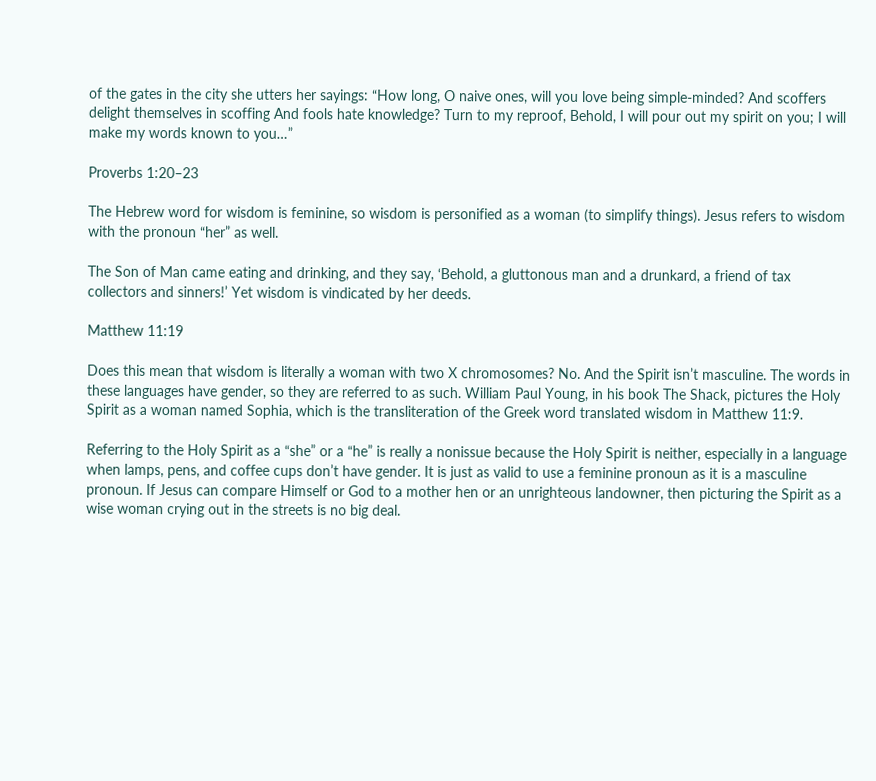of the gates in the city she utters her sayings: “How long, O naive ones, will you love being simple-minded? And scoffers delight themselves in scoffing And fools hate knowledge? Turn to my reproof, Behold, I will pour out my spirit on you; I will make my words known to you…”

Proverbs 1:20–23

The Hebrew word for wisdom is feminine, so wisdom is personified as a woman (to simplify things). Jesus refers to wisdom with the pronoun “her” as well.

The Son of Man came eating and drinking, and they say, ‘Behold, a gluttonous man and a drunkard, a friend of tax collectors and sinners!’ Yet wisdom is vindicated by her deeds.

Matthew 11:19

Does this mean that wisdom is literally a woman with two X chromosomes? No. And the Spirit isn’t masculine. The words in these languages have gender, so they are referred to as such. William Paul Young, in his book The Shack, pictures the Holy Spirit as a woman named Sophia, which is the transliteration of the Greek word translated wisdom in Matthew 11:9.

Referring to the Holy Spirit as a “she” or a “he” is really a nonissue because the Holy Spirit is neither, especially in a language when lamps, pens, and coffee cups don’t have gender. It is just as valid to use a feminine pronoun as it is a masculine pronoun. If Jesus can compare Himself or God to a mother hen or an unrighteous landowner, then picturing the Spirit as a wise woman crying out in the streets is no big deal.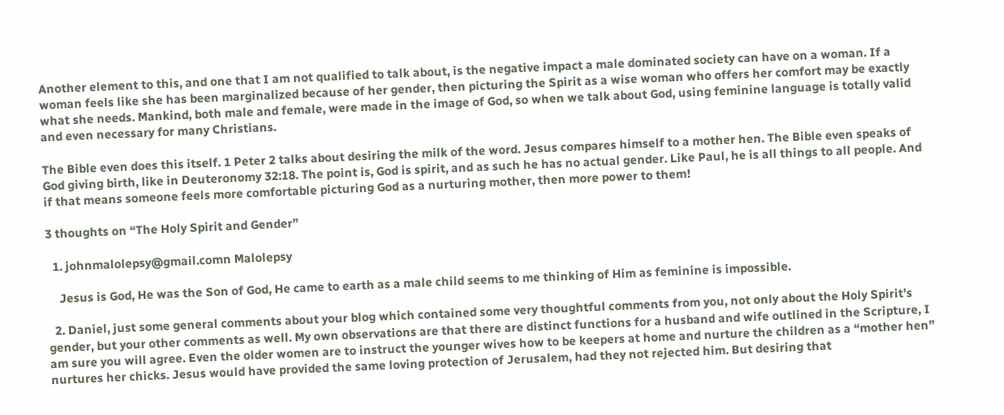Another element to this, and one that I am not qualified to talk about, is the negative impact a male dominated society can have on a woman. If a woman feels like she has been marginalized because of her gender, then picturing the Spirit as a wise woman who offers her comfort may be exactly what she needs. Mankind, both male and female, were made in the image of God, so when we talk about God, using feminine language is totally valid and even necessary for many Christians.

The Bible even does this itself. 1 Peter 2 talks about desiring the milk of the word. Jesus compares himself to a mother hen. The Bible even speaks of God giving birth, like in Deuteronomy 32:18. The point is, God is spirit, and as such he has no actual gender. Like Paul, he is all things to all people. And if that means someone feels more comfortable picturing God as a nurturing mother, then more power to them!

3 thoughts on “The Holy Spirit and Gender”

  1. johnmalolepsy@gmail.comn Malolepsy

    Jesus is God, He was the Son of God, He came to earth as a male child seems to me thinking of Him as feminine is impossible.

  2. Daniel, just some general comments about your blog which contained some very thoughtful comments from you, not only about the Holy Spirit’s gender, but your other comments as well. My own observations are that there are distinct functions for a husband and wife outlined in the Scripture, I am sure you will agree. Even the older women are to instruct the younger wives how to be keepers at home and nurture the children as a “mother hen” nurtures her chicks. Jesus would have provided the same loving protection of Jerusalem, had they not rejected him. But desiring that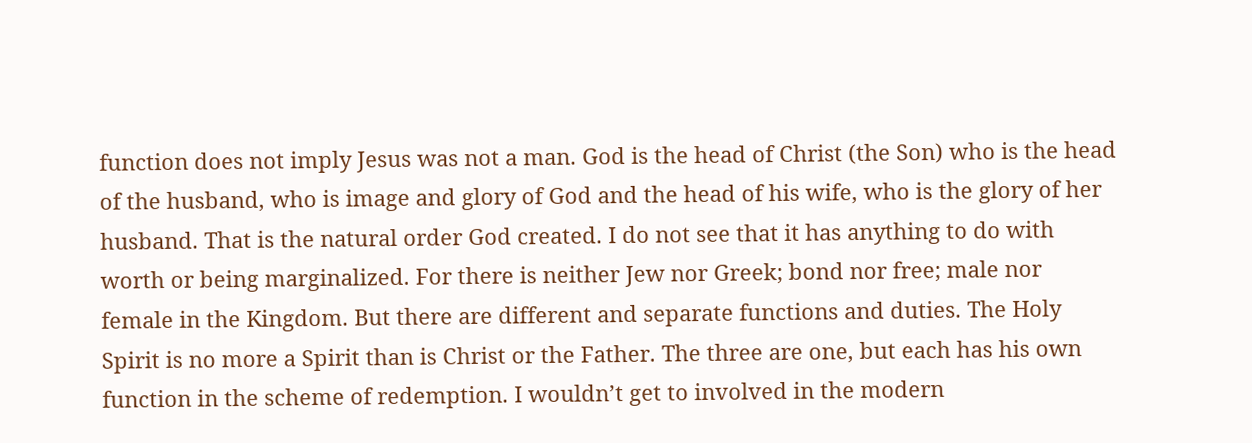function does not imply Jesus was not a man. God is the head of Christ (the Son) who is the head of the husband, who is image and glory of God and the head of his wife, who is the glory of her husband. That is the natural order God created. I do not see that it has anything to do with worth or being marginalized. For there is neither Jew nor Greek; bond nor free; male nor female in the Kingdom. But there are different and separate functions and duties. The Holy Spirit is no more a Spirit than is Christ or the Father. The three are one, but each has his own function in the scheme of redemption. I wouldn’t get to involved in the modern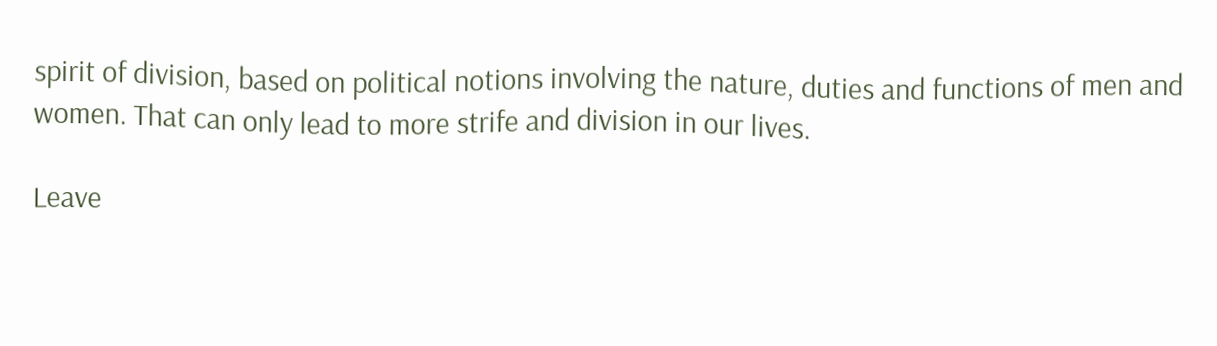spirit of division, based on political notions involving the nature, duties and functions of men and women. That can only lead to more strife and division in our lives.

Leave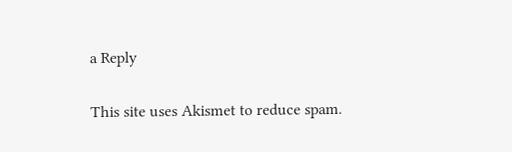a Reply

This site uses Akismet to reduce spam.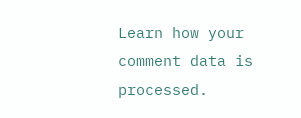Learn how your comment data is processed.